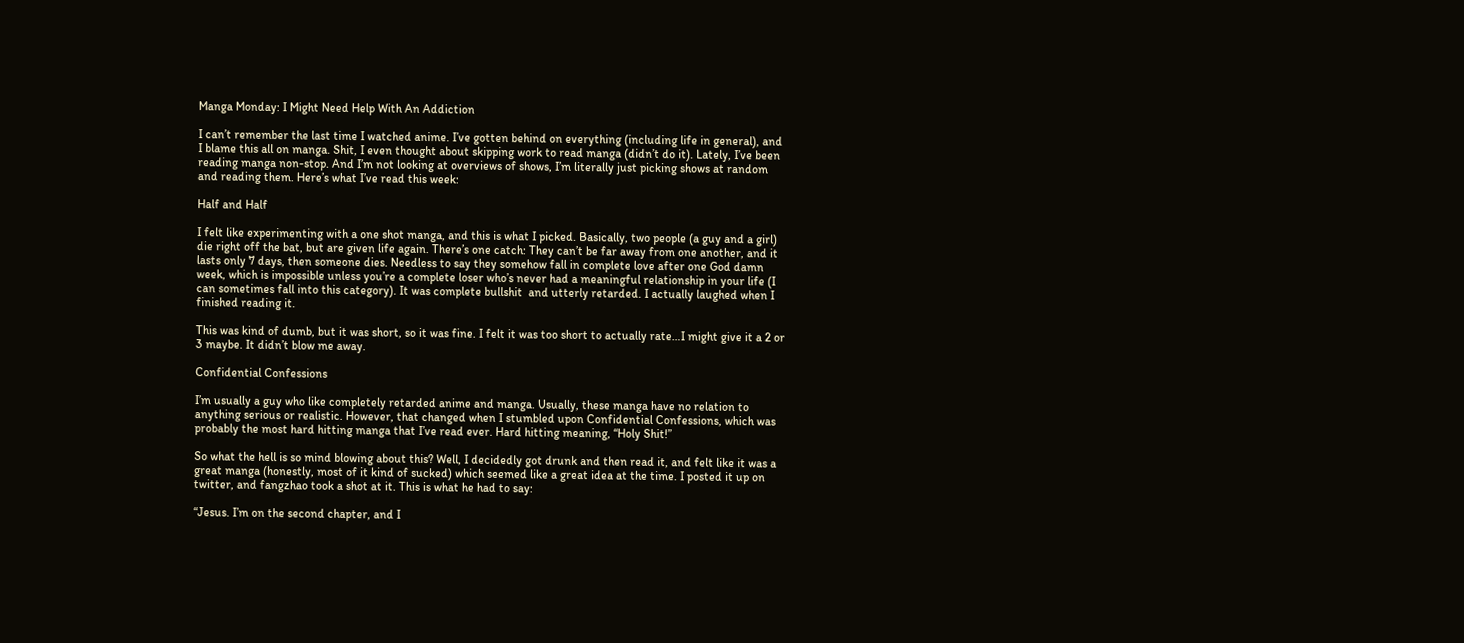Manga Monday: I Might Need Help With An Addiction

I can’t remember the last time I watched anime. I’ve gotten behind on everything (including life in general), and I blame this all on manga. Shit, I even thought about skipping work to read manga (didn’t do it). Lately, I’ve been reading manga non-stop. And I’m not looking at overviews of shows, I’m literally just picking shows at random and reading them. Here’s what I’ve read this week:

Half and Half

I felt like experimenting with a one shot manga, and this is what I picked. Basically, two people (a guy and a girl) die right off the bat, but are given life again. There’s one catch: They can’t be far away from one another, and it lasts only 7 days, then someone dies. Needless to say they somehow fall in complete love after one God damn week, which is impossible unless you’re a complete loser who’s never had a meaningful relationship in your life (I can sometimes fall into this category). It was complete bullshit  and utterly retarded. I actually laughed when I finished reading it.

This was kind of dumb, but it was short, so it was fine. I felt it was too short to actually rate…I might give it a 2 or 3 maybe. It didn’t blow me away.

Confidential Confessions

I’m usually a guy who like completely retarded anime and manga. Usually, these manga have no relation to anything serious or realistic. However, that changed when I stumbled upon Confidential Confessions, which was probably the most hard hitting manga that I’ve read ever. Hard hitting meaning, “Holy Shit!”

So what the hell is so mind blowing about this? Well, I decidedly got drunk and then read it, and felt like it was a great manga (honestly, most of it kind of sucked) which seemed like a great idea at the time. I posted it up on twitter, and fangzhao took a shot at it. This is what he had to say:

“Jesus. I’m on the second chapter, and I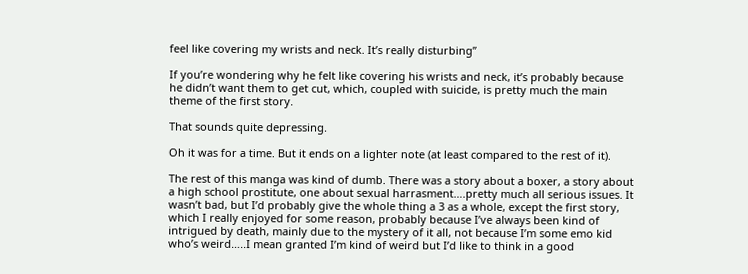feel like covering my wrists and neck. It’s really disturbing”

If you’re wondering why he felt like covering his wrists and neck, it’s probably because he didn’t want them to get cut, which, coupled with suicide, is pretty much the main theme of the first story.

That sounds quite depressing.

Oh it was for a time. But it ends on a lighter note (at least compared to the rest of it).

The rest of this manga was kind of dumb. There was a story about a boxer, a story about a high school prostitute, one about sexual harrasment….pretty much all serious issues. It wasn’t bad, but I’d probably give the whole thing a 3 as a whole, except the first story, which I really enjoyed for some reason, probably because I’ve always been kind of intrigued by death, mainly due to the mystery of it all, not because I’m some emo kid who’s weird…..I mean granted I’m kind of weird but I’d like to think in a good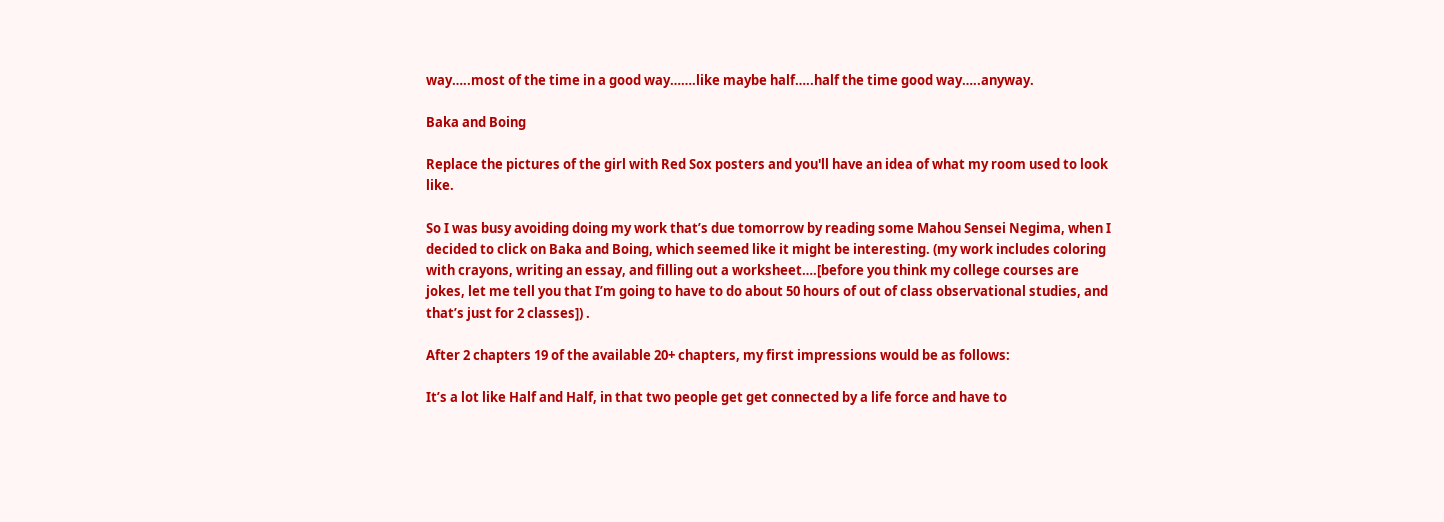way…..most of the time in a good way…….like maybe half…..half the time good way…..anyway.

Baka and Boing

Replace the pictures of the girl with Red Sox posters and you'll have an idea of what my room used to look like.

So I was busy avoiding doing my work that’s due tomorrow by reading some Mahou Sensei Negima, when I decided to click on Baka and Boing, which seemed like it might be interesting. (my work includes coloring with crayons, writing an essay, and filling out a worksheet….[before you think my college courses are jokes, let me tell you that I’m going to have to do about 50 hours of out of class observational studies, and that’s just for 2 classes]) .

After 2 chapters 19 of the available 20+ chapters, my first impressions would be as follows:

It’s a lot like Half and Half, in that two people get get connected by a life force and have to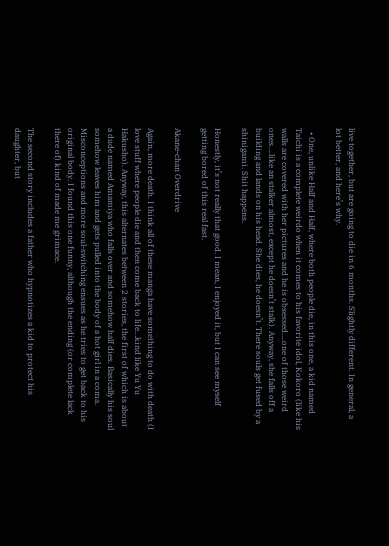live together, but are going to die in 6 months. Slightly different. In general, a lot better, and here’s why.

  • One, unlike Half and Half, where both people die, in this one, a kid named Taichi is a complete weirdo when it comes to his favorite idol, Kokoro (like his walls are covered with her pictures and he is obsessed….one of those weird ones….like an stalker almost, except he doesn’t stalk). Anyway, she falls off a building and lands on his head. She dies, he doesn’t. There souls get fused by a shinigami. Shit happens.

Honestly, it’s not really that good. I mean, I enjoyed it, but I can see myself getting bored of this real fast.

Akane-chan Overdrive

Again, more death. I think all of these manga have something to do with death (I love stuff where people die and then come back to life…kind like Yu Yu Hakusho). Anyway, this alternates between 2 stories, the first of which is about a dude named Amamiya who falls over and somehow half dies. Basically his soul somehow leaves him and gets pulled into the body of a hot girl in a coma. Misconceptions and more soul-switching ensues as he tries to get back to his original body. I found this one funny, although the ending (or complete lack there of) kind of made me grimace.

The second story includes a father who hypnotizes a kid to protect his daughter, but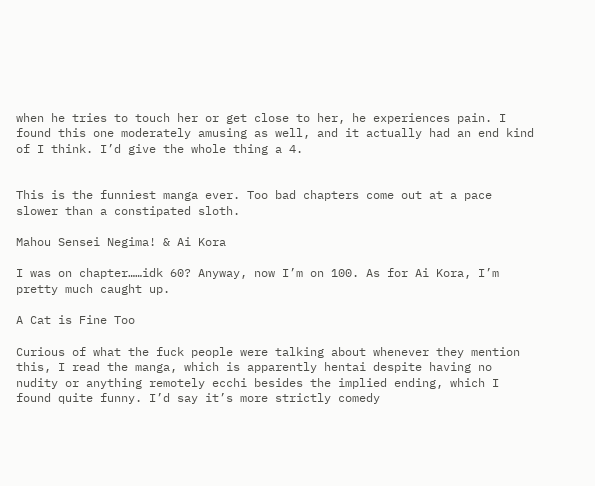when he tries to touch her or get close to her, he experiences pain. I found this one moderately amusing as well, and it actually had an end kind of I think. I’d give the whole thing a 4.


This is the funniest manga ever. Too bad chapters come out at a pace slower than a constipated sloth.

Mahou Sensei Negima! & Ai Kora

I was on chapter……idk 60? Anyway, now I’m on 100. As for Ai Kora, I’m pretty much caught up.

A Cat is Fine Too

Curious of what the fuck people were talking about whenever they mention this, I read the manga, which is apparently hentai despite having no nudity or anything remotely ecchi besides the implied ending, which I found quite funny. I’d say it’s more strictly comedy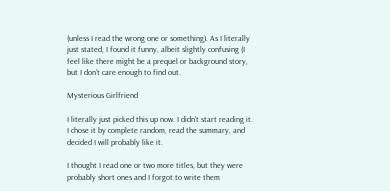(unless I read the wrong one or something). As I literally just stated, I found it funny, albeit slightly confusing (I feel like there might be a prequel or background story, but I don’t care enough to find out.

Mysterious Girlfriend

I literally just picked this up now. I didn’t start reading it. I chose it by complete random, read the summary, and decided I will probably like it.

I thought I read one or two more titles, but they were probably short ones and I forgot to write them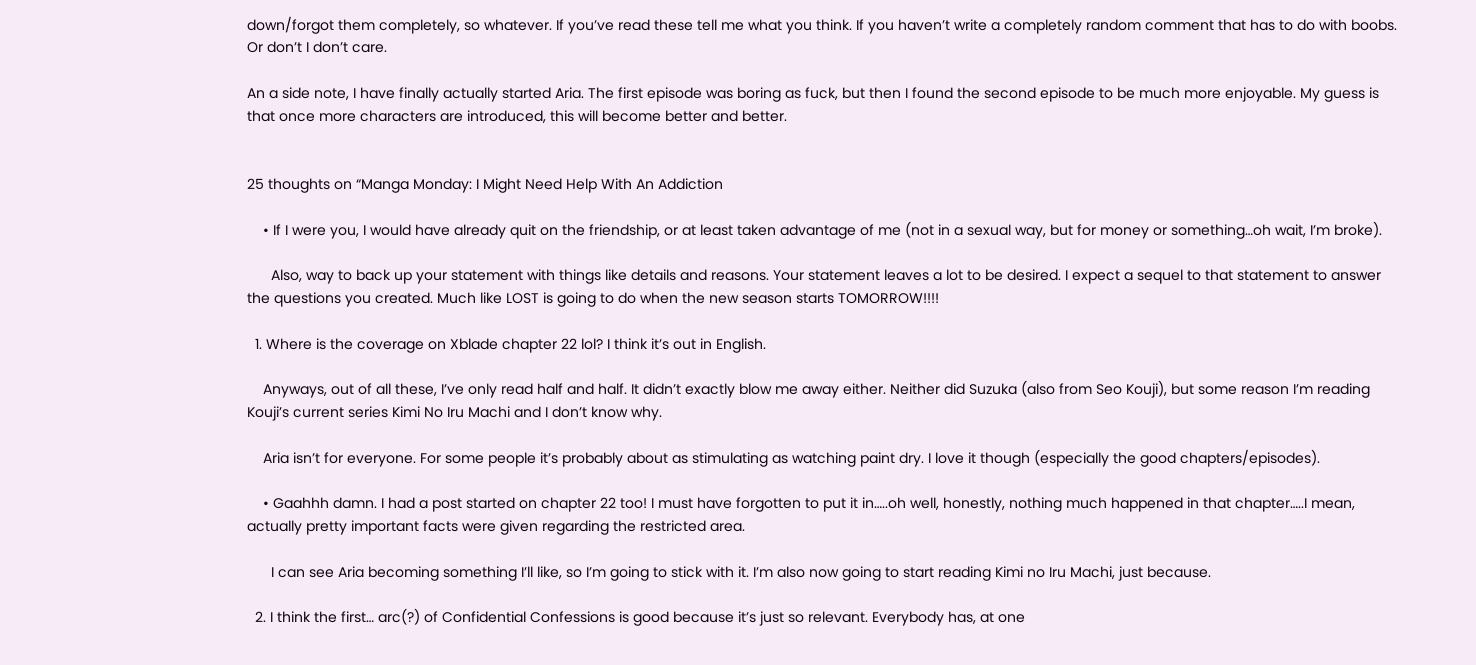down/forgot them completely, so whatever. If you’ve read these tell me what you think. If you haven’t write a completely random comment that has to do with boobs. Or don’t I don’t care.

An a side note, I have finally actually started Aria. The first episode was boring as fuck, but then I found the second episode to be much more enjoyable. My guess is that once more characters are introduced, this will become better and better.


25 thoughts on “Manga Monday: I Might Need Help With An Addiction

    • If I were you, I would have already quit on the friendship, or at least taken advantage of me (not in a sexual way, but for money or something…oh wait, I’m broke).

      Also, way to back up your statement with things like details and reasons. Your statement leaves a lot to be desired. I expect a sequel to that statement to answer the questions you created. Much like LOST is going to do when the new season starts TOMORROW!!!!

  1. Where is the coverage on Xblade chapter 22 lol? I think it’s out in English.

    Anyways, out of all these, I’ve only read half and half. It didn’t exactly blow me away either. Neither did Suzuka (also from Seo Kouji), but some reason I’m reading Kouji’s current series Kimi No Iru Machi and I don’t know why.

    Aria isn’t for everyone. For some people it’s probably about as stimulating as watching paint dry. I love it though (especially the good chapters/episodes).

    • Gaahhh damn. I had a post started on chapter 22 too! I must have forgotten to put it in…..oh well, honestly, nothing much happened in that chapter…..I mean, actually pretty important facts were given regarding the restricted area.

      I can see Aria becoming something I’ll like, so I’m going to stick with it. I’m also now going to start reading Kimi no Iru Machi, just because.

  2. I think the first… arc(?) of Confidential Confessions is good because it’s just so relevant. Everybody has, at one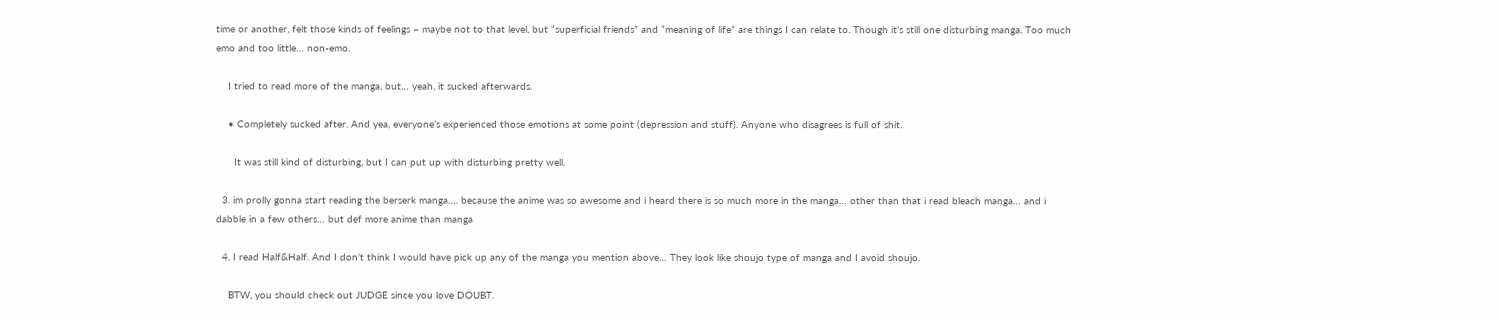time or another, felt those kinds of feelings – maybe not to that level, but “superficial friends” and “meaning of life” are things I can relate to. Though it’s still one disturbing manga. Too much emo and too little… non-emo.

    I tried to read more of the manga, but… yeah, it sucked afterwards.

    • Completely sucked after. And yea, everyone’s experienced those emotions at some point (depression and stuff). Anyone who disagrees is full of shit.

      It was still kind of disturbing, but I can put up with disturbing pretty well.

  3. im prolly gonna start reading the berserk manga…. because the anime was so awesome and i heard there is so much more in the manga… other than that i read bleach manga… and i dabble in a few others… but def more anime than manga

  4. I read Half&Half. And I don’t think I would have pick up any of the manga you mention above… They look like shoujo type of manga and I avoid shoujo.

    BTW, you should check out JUDGE since you love DOUBT.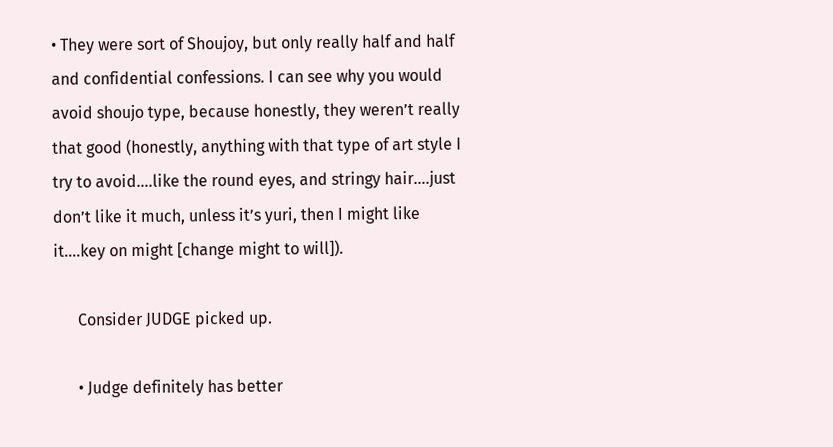• They were sort of Shoujoy, but only really half and half and confidential confessions. I can see why you would avoid shoujo type, because honestly, they weren’t really that good (honestly, anything with that type of art style I try to avoid….like the round eyes, and stringy hair….just don’t like it much, unless it’s yuri, then I might like it….key on might [change might to will]).

      Consider JUDGE picked up.

      • Judge definitely has better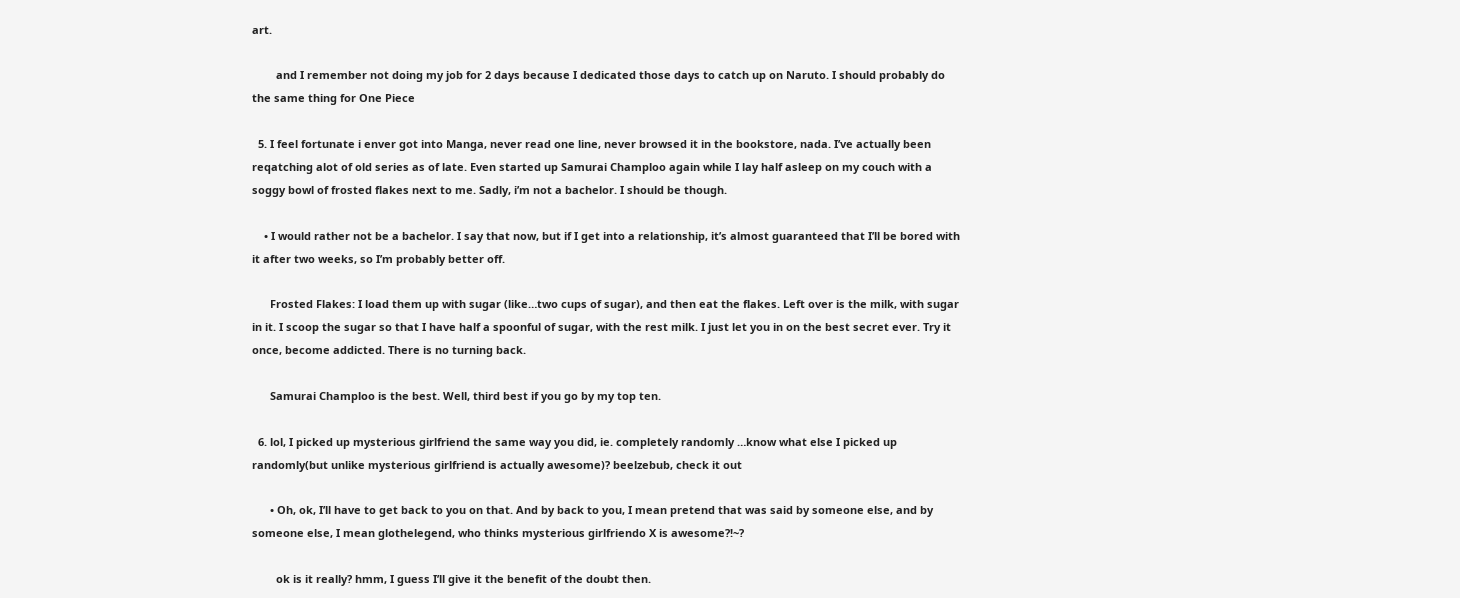art.

        and I remember not doing my job for 2 days because I dedicated those days to catch up on Naruto. I should probably do the same thing for One Piece

  5. I feel fortunate i enver got into Manga, never read one line, never browsed it in the bookstore, nada. I’ve actually been reqatching alot of old series as of late. Even started up Samurai Champloo again while I lay half asleep on my couch with a soggy bowl of frosted flakes next to me. Sadly, i’m not a bachelor. I should be though.

    • I would rather not be a bachelor. I say that now, but if I get into a relationship, it’s almost guaranteed that I’ll be bored with it after two weeks, so I’m probably better off.

      Frosted Flakes: I load them up with sugar (like…two cups of sugar), and then eat the flakes. Left over is the milk, with sugar in it. I scoop the sugar so that I have half a spoonful of sugar, with the rest milk. I just let you in on the best secret ever. Try it once, become addicted. There is no turning back.

      Samurai Champloo is the best. Well, third best if you go by my top ten.

  6. lol, I picked up mysterious girlfriend the same way you did, ie. completely randomly …know what else I picked up randomly(but unlike mysterious girlfriend is actually awesome)? beelzebub, check it out

      • Oh, ok, I’ll have to get back to you on that. And by back to you, I mean pretend that was said by someone else, and by someone else, I mean glothelegend, who thinks mysterious girlfriendo X is awesome?!~?

        ok is it really? hmm, I guess I’ll give it the benefit of the doubt then.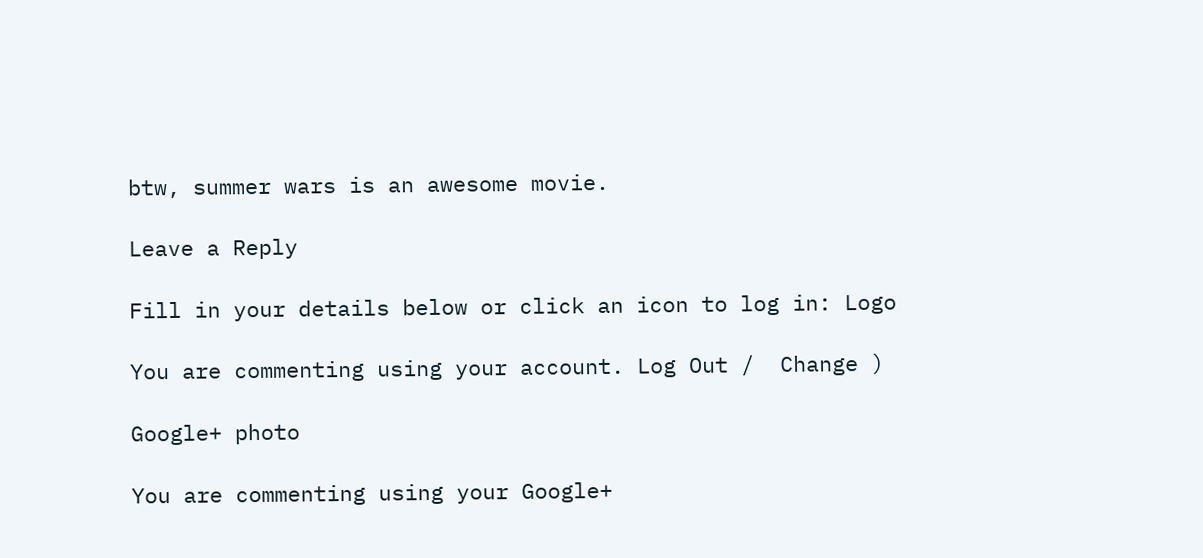btw, summer wars is an awesome movie.

Leave a Reply

Fill in your details below or click an icon to log in: Logo

You are commenting using your account. Log Out /  Change )

Google+ photo

You are commenting using your Google+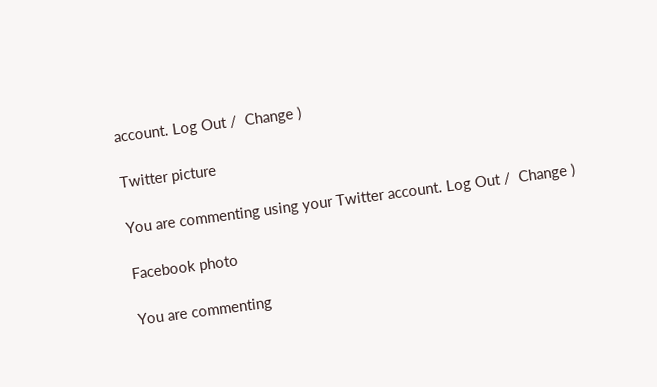account. Log Out /  Change )

Twitter picture

You are commenting using your Twitter account. Log Out /  Change )

Facebook photo

You are commenting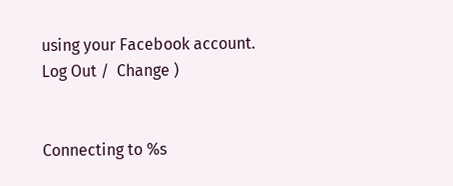using your Facebook account. Log Out /  Change )


Connecting to %s